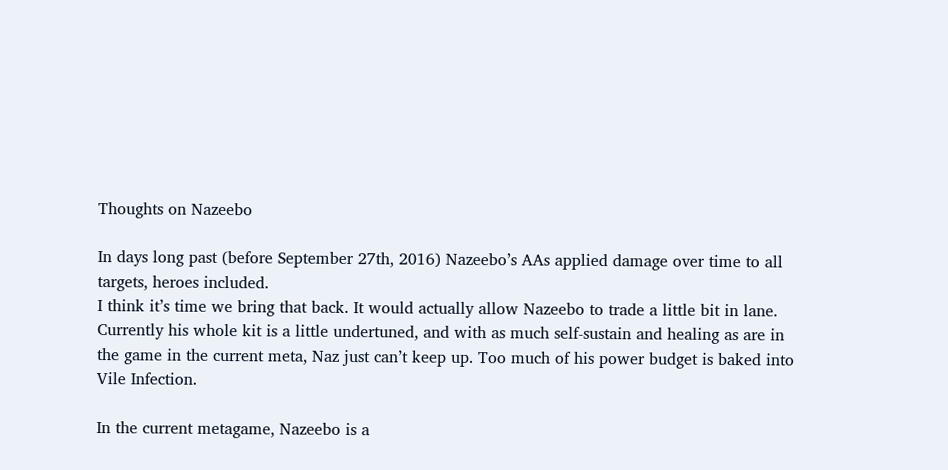Thoughts on Nazeebo

In days long past (before September 27th, 2016) Nazeebo’s AAs applied damage over time to all targets, heroes included.
I think it’s time we bring that back. It would actually allow Nazeebo to trade a little bit in lane. Currently his whole kit is a little undertuned, and with as much self-sustain and healing as are in the game in the current meta, Naz just can’t keep up. Too much of his power budget is baked into Vile Infection.

In the current metagame, Nazeebo is a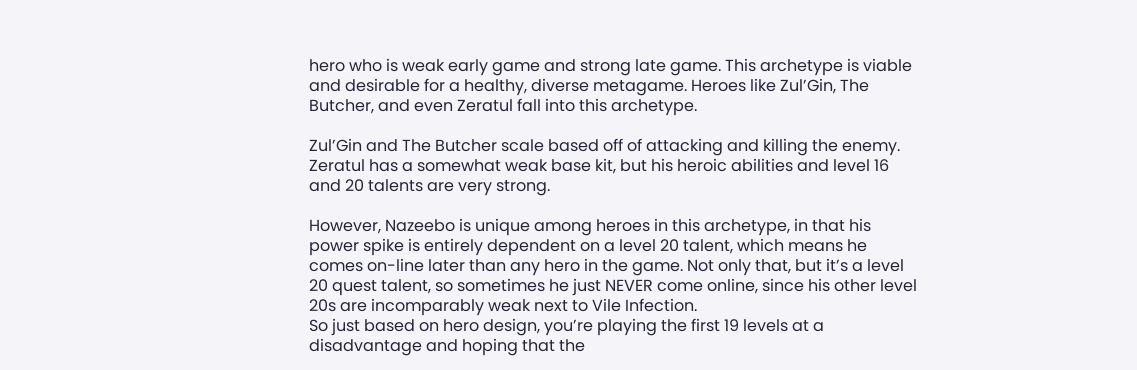hero who is weak early game and strong late game. This archetype is viable and desirable for a healthy, diverse metagame. Heroes like Zul’Gin, The Butcher, and even Zeratul fall into this archetype.

Zul’Gin and The Butcher scale based off of attacking and killing the enemy.
Zeratul has a somewhat weak base kit, but his heroic abilities and level 16 and 20 talents are very strong.

However, Nazeebo is unique among heroes in this archetype, in that his power spike is entirely dependent on a level 20 talent, which means he comes on-line later than any hero in the game. Not only that, but it’s a level 20 quest talent, so sometimes he just NEVER come online, since his other level 20s are incomparably weak next to Vile Infection.
So just based on hero design, you’re playing the first 19 levels at a disadvantage and hoping that the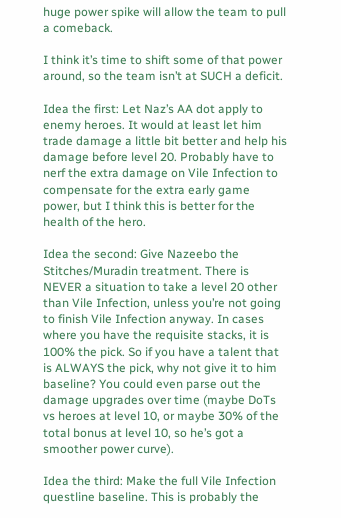huge power spike will allow the team to pull a comeback.

I think it’s time to shift some of that power around, so the team isn’t at SUCH a deficit.

Idea the first: Let Naz’s AA dot apply to enemy heroes. It would at least let him trade damage a little bit better and help his damage before level 20. Probably have to nerf the extra damage on Vile Infection to compensate for the extra early game power, but I think this is better for the health of the hero.

Idea the second: Give Nazeebo the Stitches/Muradin treatment. There is NEVER a situation to take a level 20 other than Vile Infection, unless you’re not going to finish Vile Infection anyway. In cases where you have the requisite stacks, it is 100% the pick. So if you have a talent that is ALWAYS the pick, why not give it to him baseline? You could even parse out the damage upgrades over time (maybe DoTs vs heroes at level 10, or maybe 30% of the total bonus at level 10, so he’s got a smoother power curve).

Idea the third: Make the full Vile Infection questline baseline. This is probably the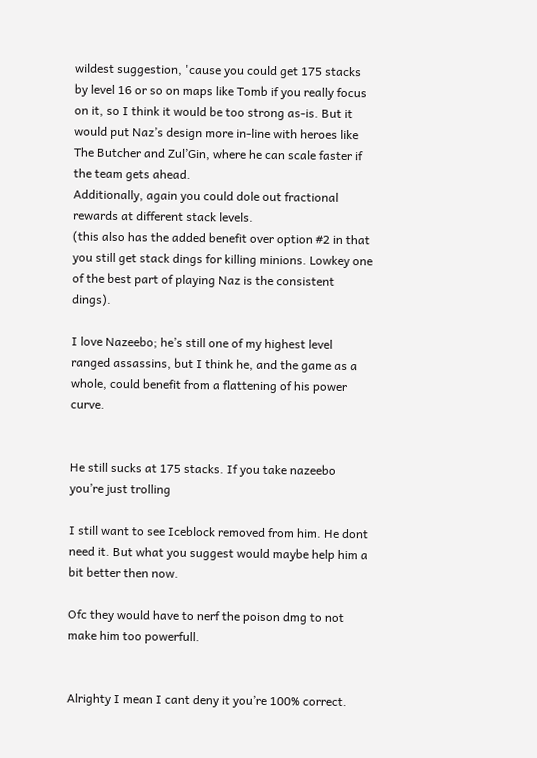wildest suggestion, 'cause you could get 175 stacks by level 16 or so on maps like Tomb if you really focus on it, so I think it would be too strong as-is. But it would put Naz’s design more in-line with heroes like The Butcher and Zul’Gin, where he can scale faster if the team gets ahead.
Additionally, again you could dole out fractional rewards at different stack levels.
(this also has the added benefit over option #2 in that you still get stack dings for killing minions. Lowkey one of the best part of playing Naz is the consistent dings).

I love Nazeebo; he’s still one of my highest level ranged assassins, but I think he, and the game as a whole, could benefit from a flattening of his power curve.


He still sucks at 175 stacks. If you take nazeebo you’re just trolling

I still want to see Iceblock removed from him. He dont need it. But what you suggest would maybe help him a bit better then now.

Ofc they would have to nerf the poison dmg to not make him too powerfull.


Alrighty I mean I cant deny it you’re 100% correct.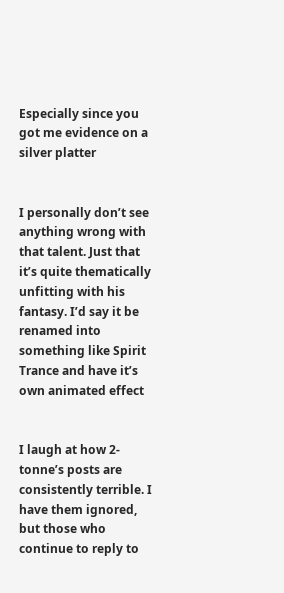Especially since you got me evidence on a silver platter


I personally don’t see anything wrong with that talent. Just that it’s quite thematically unfitting with his fantasy. I’d say it be renamed into something like Spirit Trance and have it’s own animated effect


I laugh at how 2-tonne’s posts are consistently terrible. I have them ignored, but those who continue to reply to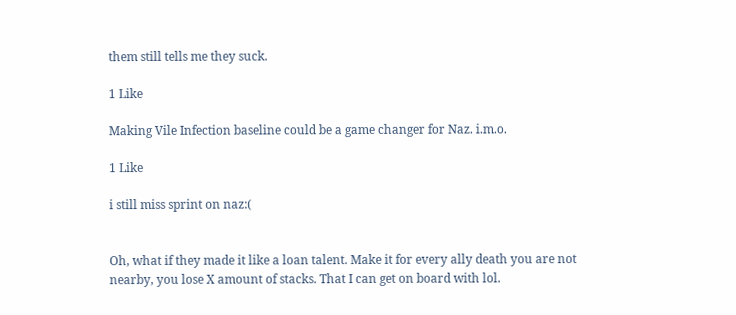them still tells me they suck.

1 Like

Making Vile Infection baseline could be a game changer for Naz. i.m.o.

1 Like

i still miss sprint on naz:(


Oh, what if they made it like a loan talent. Make it for every ally death you are not nearby, you lose X amount of stacks. That I can get on board with lol.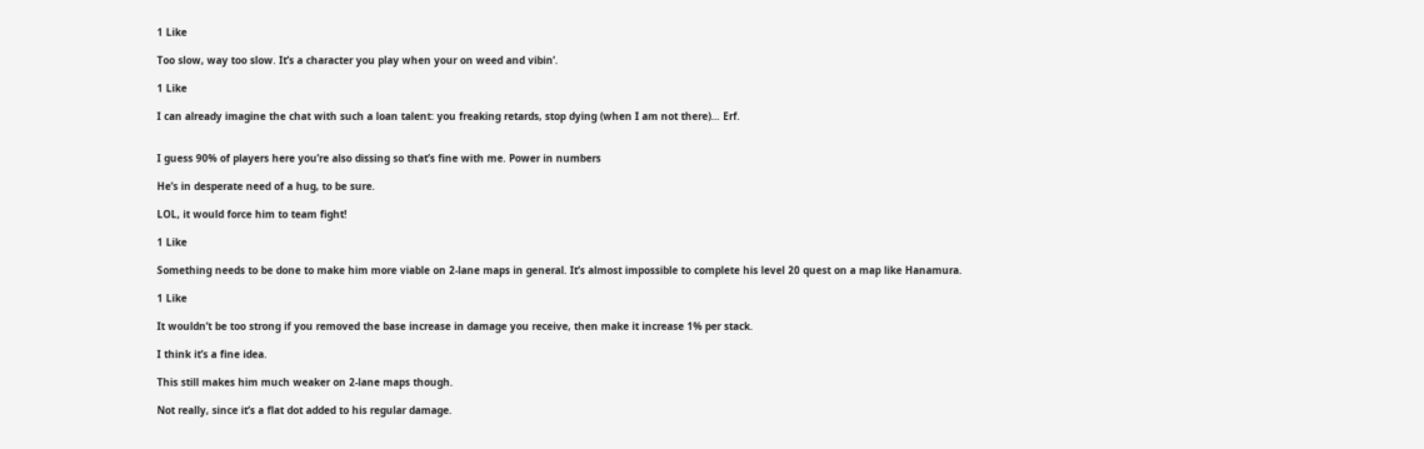1 Like

Too slow, way too slow. It’s a character you play when your on weed and vibin’.

1 Like

I can already imagine the chat with such a loan talent: you freaking retards, stop dying (when I am not there)… Erf.


I guess 90% of players here you’re also dissing so that’s fine with me. Power in numbers

He’s in desperate need of a hug, to be sure.

LOL, it would force him to team fight!

1 Like

Something needs to be done to make him more viable on 2-lane maps in general. It’s almost impossible to complete his level 20 quest on a map like Hanamura.

1 Like

It wouldn’t be too strong if you removed the base increase in damage you receive, then make it increase 1% per stack.

I think it’s a fine idea.

This still makes him much weaker on 2-lane maps though.

Not really, since it’s a flat dot added to his regular damage.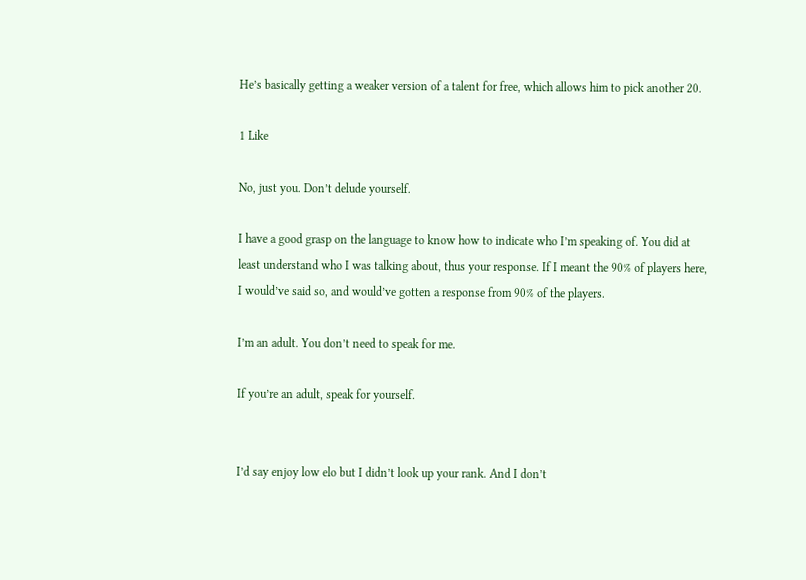He’s basically getting a weaker version of a talent for free, which allows him to pick another 20.

1 Like

No, just you. Don’t delude yourself.

I have a good grasp on the language to know how to indicate who I’m speaking of. You did at least understand who I was talking about, thus your response. If I meant the 90% of players here, I would’ve said so, and would’ve gotten a response from 90% of the players.

I’m an adult. You don’t need to speak for me.

If you’re an adult, speak for yourself.


I’d say enjoy low elo but I didn’t look up your rank. And I don’t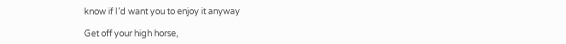know if I’d want you to enjoy it anyway

Get off your high horse,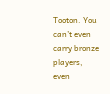Tooton. You can’t even carry bronze players, even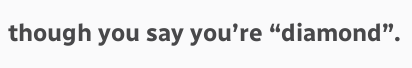though you say you’re “diamond”.